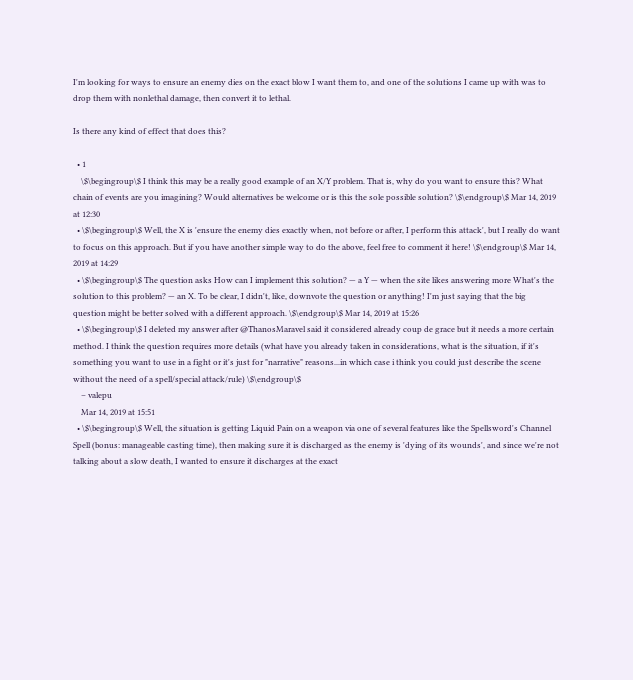I'm looking for ways to ensure an enemy dies on the exact blow I want them to, and one of the solutions I came up with was to drop them with nonlethal damage, then convert it to lethal.

Is there any kind of effect that does this?

  • 1
    \$\begingroup\$ I think this may be a really good example of an X/Y problem. That is, why do you want to ensure this? What chain of events are you imagining? Would alternatives be welcome or is this the sole possible solution? \$\endgroup\$ Mar 14, 2019 at 12:30
  • \$\begingroup\$ Well, the X is 'ensure the enemy dies exactly when, not before or after, I perform this attack', but I really do want to focus on this approach. But if you have another simple way to do the above, feel free to comment it here! \$\endgroup\$ Mar 14, 2019 at 14:29
  • \$\begingroup\$ The question asks How can I implement this solution? — a Y — when the site likes answering more What's the solution to this problem? — an X. To be clear, I didn't, like, downvote the question or anything! I'm just saying that the big question might be better solved with a different approach. \$\endgroup\$ Mar 14, 2019 at 15:26
  • \$\begingroup\$ I deleted my answer after @ThanosMaravel said it considered already coup de grace but it needs a more certain method. I think the question requires more details (what have you already taken in considerations, what is the situation, if it's something you want to use in a fight or it's just for "narrative" reasons...in which case i think you could just describe the scene without the need of a spell/special attack/rule) \$\endgroup\$
    – valepu
    Mar 14, 2019 at 15:51
  • \$\begingroup\$ Well, the situation is getting Liquid Pain on a weapon via one of several features like the Spellsword's Channel Spell (bonus: manageable casting time), then making sure it is discharged as the enemy is 'dying of its wounds', and since we're not talking about a slow death, I wanted to ensure it discharges at the exact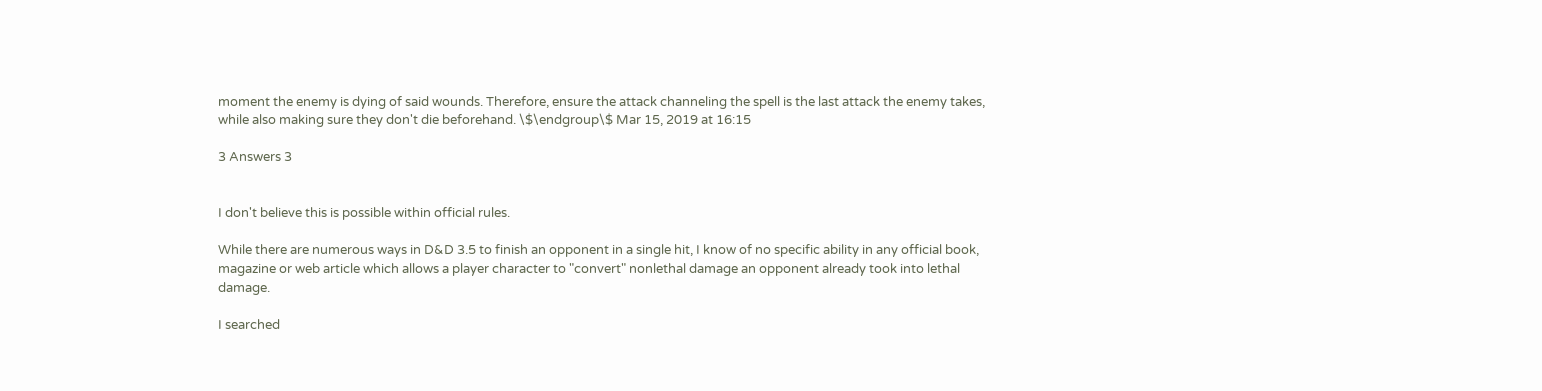moment the enemy is dying of said wounds. Therefore, ensure the attack channeling the spell is the last attack the enemy takes, while also making sure they don't die beforehand. \$\endgroup\$ Mar 15, 2019 at 16:15

3 Answers 3


I don't believe this is possible within official rules.

While there are numerous ways in D&D 3.5 to finish an opponent in a single hit, I know of no specific ability in any official book, magazine or web article which allows a player character to "convert" nonlethal damage an opponent already took into lethal damage.

I searched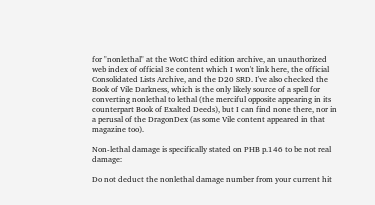for "nonlethal" at the WotC third edition archive, an unauthorized web index of official 3e content which I won't link here, the official Consolidated Lists Archive, and the D20 SRD. I've also checked the Book of Vile Darkness, which is the only likely source of a spell for converting nonlethal to lethal (the merciful opposite appearing in its counterpart Book of Exalted Deeds), but I can find none there, nor in a perusal of the DragonDex (as some Vile content appeared in that magazine too).

Non-lethal damage is specifically stated on PHB p.146 to be not real damage:

Do not deduct the nonlethal damage number from your current hit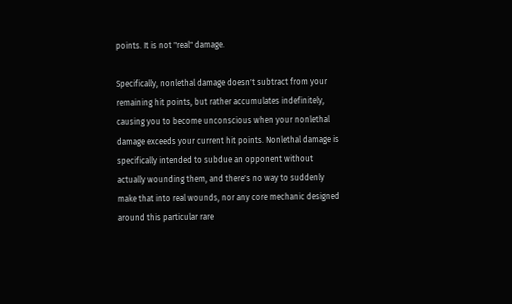points. It is not "real" damage.

Specifically, nonlethal damage doesn't subtract from your remaining hit points, but rather accumulates indefinitely, causing you to become unconscious when your nonlethal damage exceeds your current hit points. Nonlethal damage is specifically intended to subdue an opponent without actually wounding them, and there's no way to suddenly make that into real wounds, nor any core mechanic designed around this particular rare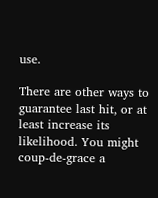use.

There are other ways to guarantee last hit, or at least increase its likelihood. You might coup-de-grace a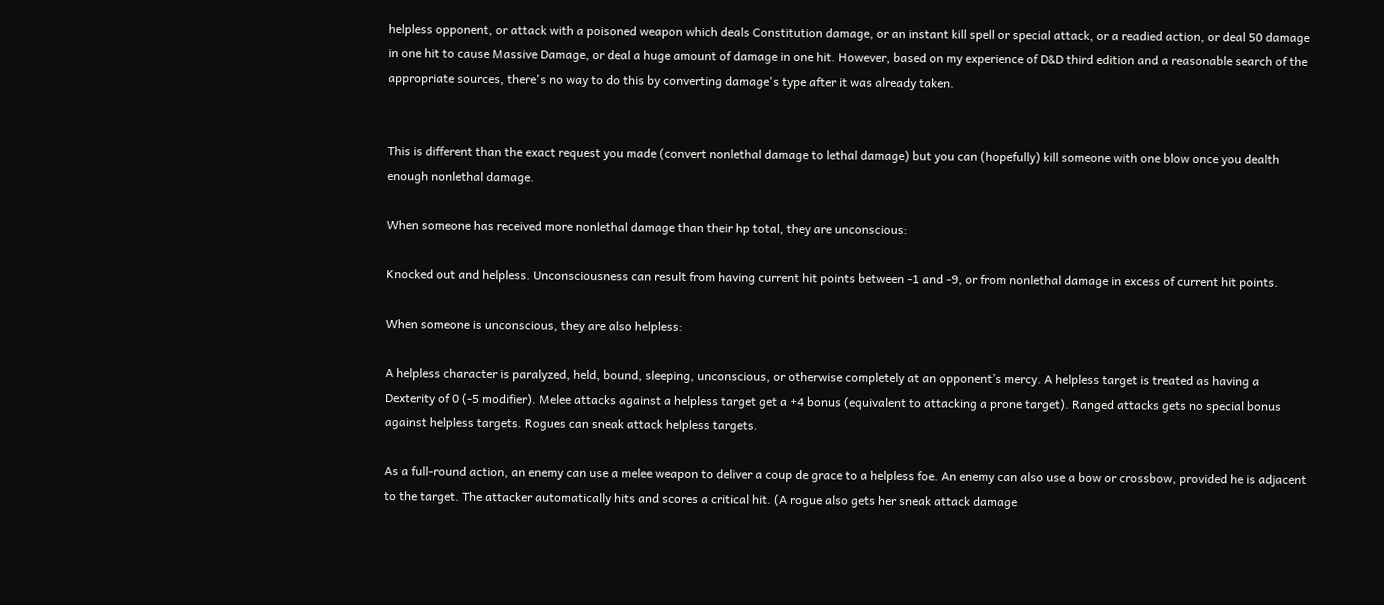helpless opponent, or attack with a poisoned weapon which deals Constitution damage, or an instant kill spell or special attack, or a readied action, or deal 50 damage in one hit to cause Massive Damage, or deal a huge amount of damage in one hit. However, based on my experience of D&D third edition and a reasonable search of the appropriate sources, there's no way to do this by converting damage's type after it was already taken.


This is different than the exact request you made (convert nonlethal damage to lethal damage) but you can (hopefully) kill someone with one blow once you dealth enough nonlethal damage.

When someone has received more nonlethal damage than their hp total, they are unconscious:

Knocked out and helpless. Unconsciousness can result from having current hit points between -1 and -9, or from nonlethal damage in excess of current hit points.

When someone is unconscious, they are also helpless:

A helpless character is paralyzed, held, bound, sleeping, unconscious, or otherwise completely at an opponent’s mercy. A helpless target is treated as having a Dexterity of 0 (-5 modifier). Melee attacks against a helpless target get a +4 bonus (equivalent to attacking a prone target). Ranged attacks gets no special bonus against helpless targets. Rogues can sneak attack helpless targets.

As a full-round action, an enemy can use a melee weapon to deliver a coup de grace to a helpless foe. An enemy can also use a bow or crossbow, provided he is adjacent to the target. The attacker automatically hits and scores a critical hit. (A rogue also gets her sneak attack damage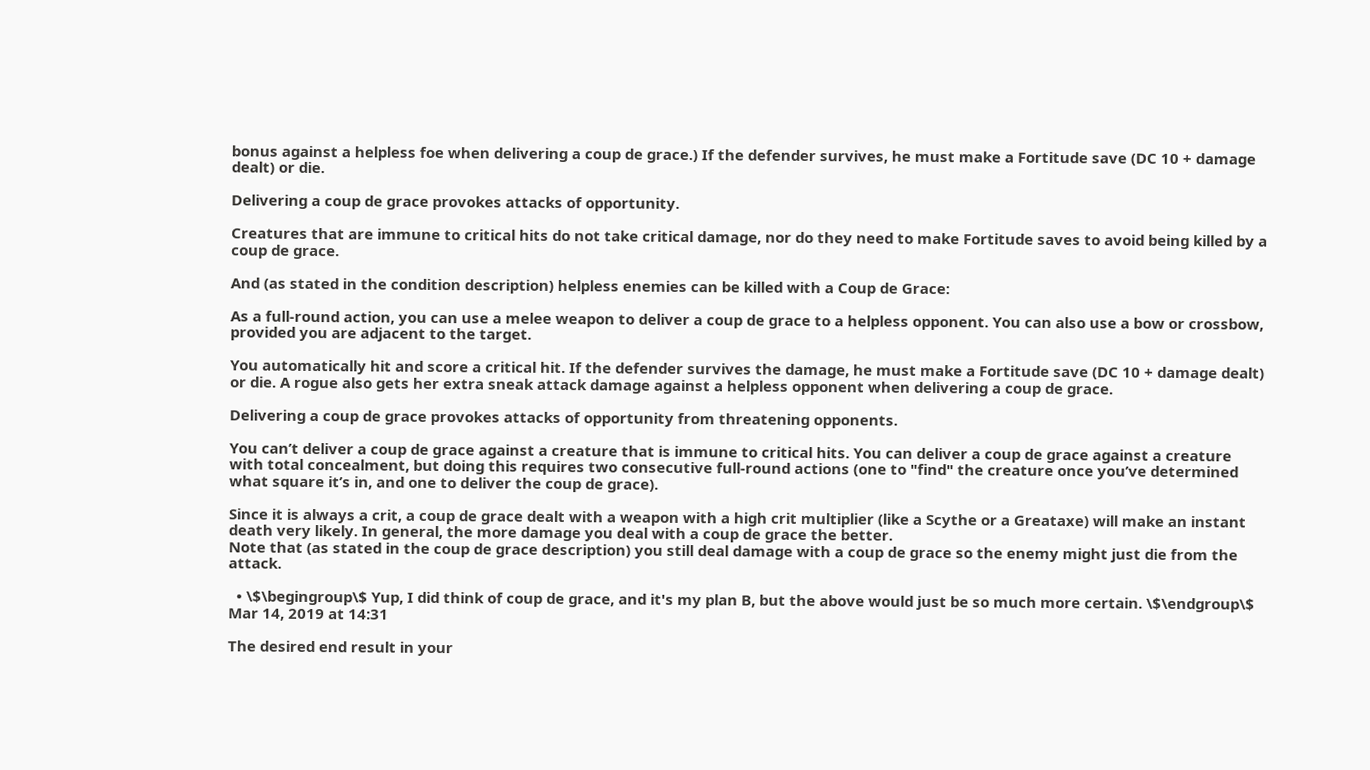bonus against a helpless foe when delivering a coup de grace.) If the defender survives, he must make a Fortitude save (DC 10 + damage dealt) or die.

Delivering a coup de grace provokes attacks of opportunity.

Creatures that are immune to critical hits do not take critical damage, nor do they need to make Fortitude saves to avoid being killed by a coup de grace.

And (as stated in the condition description) helpless enemies can be killed with a Coup de Grace:

As a full-round action, you can use a melee weapon to deliver a coup de grace to a helpless opponent. You can also use a bow or crossbow, provided you are adjacent to the target.

You automatically hit and score a critical hit. If the defender survives the damage, he must make a Fortitude save (DC 10 + damage dealt) or die. A rogue also gets her extra sneak attack damage against a helpless opponent when delivering a coup de grace.

Delivering a coup de grace provokes attacks of opportunity from threatening opponents.

You can’t deliver a coup de grace against a creature that is immune to critical hits. You can deliver a coup de grace against a creature with total concealment, but doing this requires two consecutive full-round actions (one to "find" the creature once you’ve determined what square it’s in, and one to deliver the coup de grace).

Since it is always a crit, a coup de grace dealt with a weapon with a high crit multiplier (like a Scythe or a Greataxe) will make an instant death very likely. In general, the more damage you deal with a coup de grace the better.
Note that (as stated in the coup de grace description) you still deal damage with a coup de grace so the enemy might just die from the attack.

  • \$\begingroup\$ Yup, I did think of coup de grace, and it's my plan B, but the above would just be so much more certain. \$\endgroup\$ Mar 14, 2019 at 14:31

The desired end result in your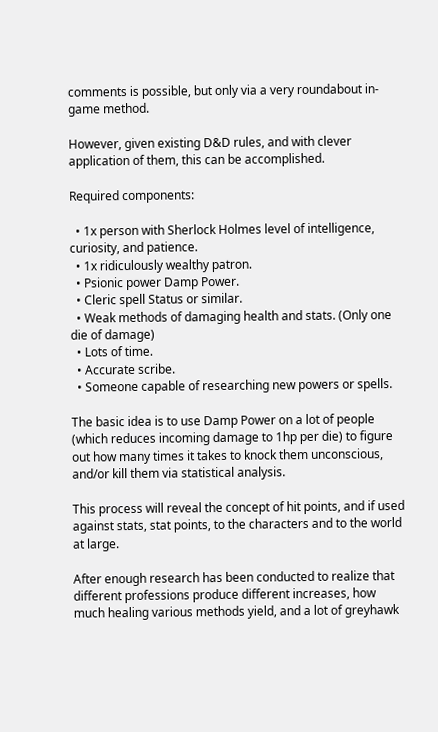comments is possible, but only via a very roundabout in-game method.

However, given existing D&D rules, and with clever application of them, this can be accomplished.

Required components:

  • 1x person with Sherlock Holmes level of intelligence, curiosity, and patience.
  • 1x ridiculously wealthy patron.
  • Psionic power Damp Power.
  • Cleric spell Status or similar.
  • Weak methods of damaging health and stats. (Only one die of damage)
  • Lots of time.
  • Accurate scribe.
  • Someone capable of researching new powers or spells.

The basic idea is to use Damp Power on a lot of people (which reduces incoming damage to 1hp per die) to figure out how many times it takes to knock them unconscious, and/or kill them via statistical analysis.

This process will reveal the concept of hit points, and if used against stats, stat points, to the characters and to the world at large.

After enough research has been conducted to realize that different professions produce different increases, how much healing various methods yield, and a lot of greyhawk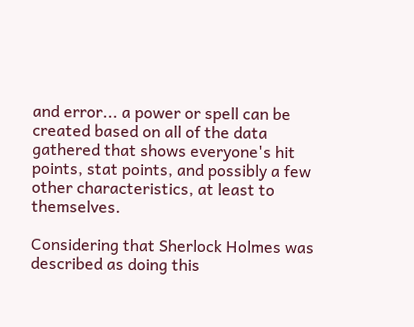and error... a power or spell can be created based on all of the data gathered that shows everyone's hit points, stat points, and possibly a few other characteristics, at least to themselves.

Considering that Sherlock Holmes was described as doing this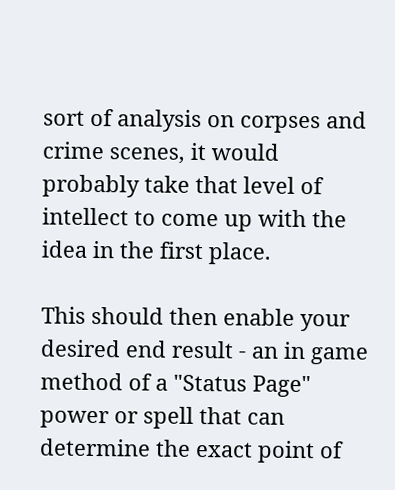sort of analysis on corpses and crime scenes, it would probably take that level of intellect to come up with the idea in the first place.

This should then enable your desired end result - an in game method of a "Status Page" power or spell that can determine the exact point of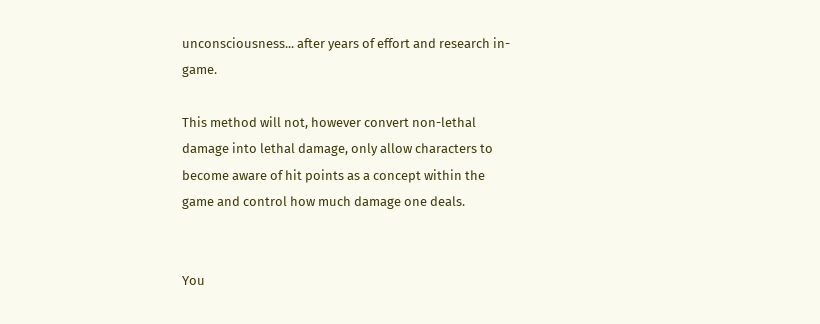unconsciousness... after years of effort and research in-game.

This method will not, however convert non-lethal damage into lethal damage, only allow characters to become aware of hit points as a concept within the game and control how much damage one deals.


You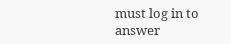must log in to answer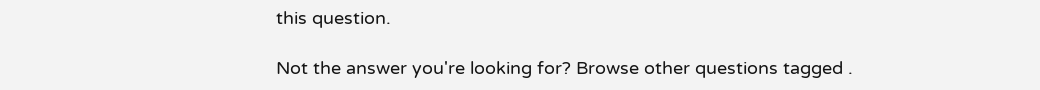this question.

Not the answer you're looking for? Browse other questions tagged .